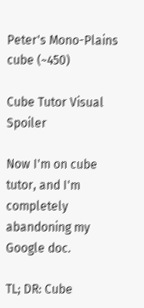Peter's Mono-Plains cube (~450)

Cube Tutor Visual Spoiler

Now I'm on cube tutor, and I'm completely abandoning my Google doc.

TL; DR: Cube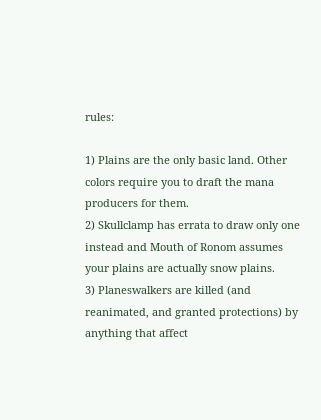rules:

1) Plains are the only basic land. Other colors require you to draft the mana producers for them.
2) Skullclamp has errata to draw only one instead and Mouth of Ronom assumes your plains are actually snow plains.
3) Planeswalkers are killed (and reanimated, and granted protections) by anything that affect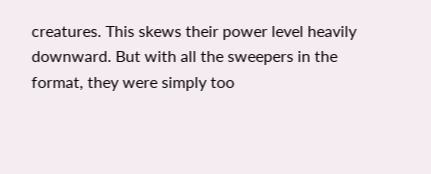creatures. This skews their power level heavily downward. But with all the sweepers in the format, they were simply too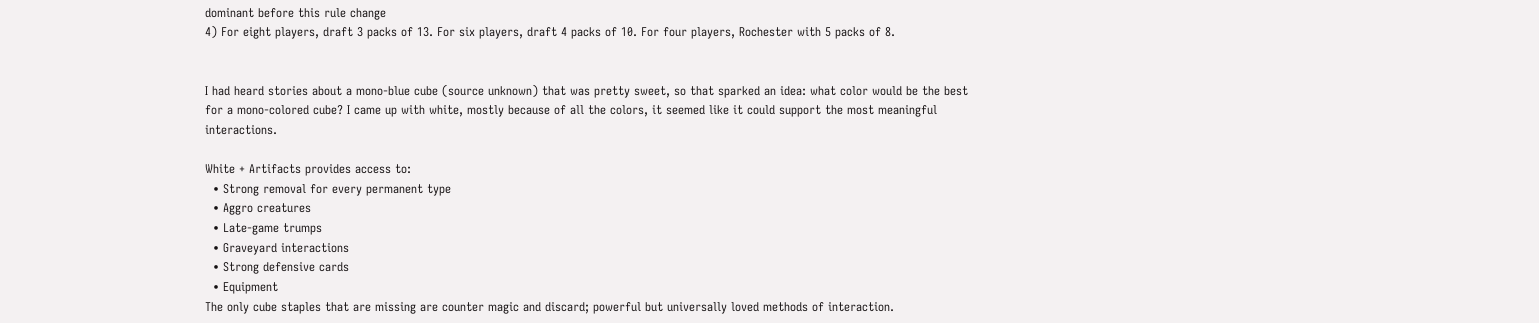dominant before this rule change
4) For eight players, draft 3 packs of 13. For six players, draft 4 packs of 10. For four players, Rochester with 5 packs of 8.


I had heard stories about a mono-blue cube (source unknown) that was pretty sweet, so that sparked an idea: what color would be the best for a mono-colored cube? I came up with white, mostly because of all the colors, it seemed like it could support the most meaningful interactions.

White + Artifacts provides access to:
  • Strong removal for every permanent type
  • Aggro creatures
  • Late-game trumps
  • Graveyard interactions
  • Strong defensive cards
  • Equipment
The only cube staples that are missing are counter magic and discard; powerful but universally loved methods of interaction.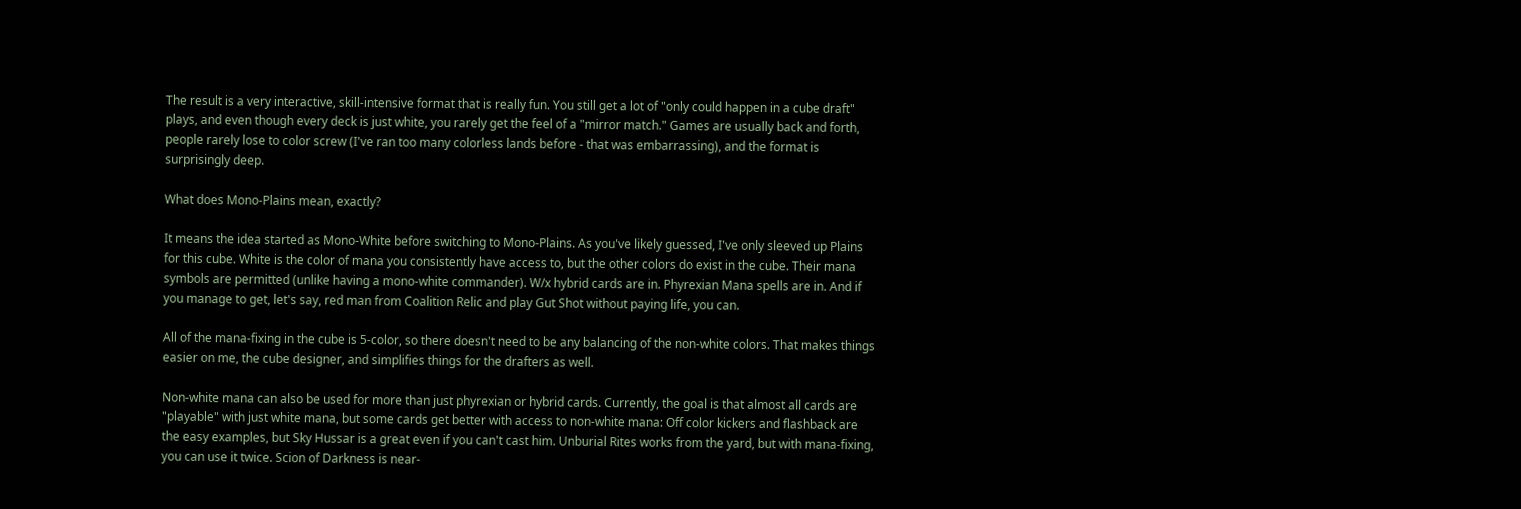The result is a very interactive, skill-intensive format that is really fun. You still get a lot of "only could happen in a cube draft" plays, and even though every deck is just white, you rarely get the feel of a "mirror match." Games are usually back and forth, people rarely lose to color screw (I've ran too many colorless lands before - that was embarrassing), and the format is surprisingly deep.

What does Mono-Plains mean, exactly?

It means the idea started as Mono-White before switching to Mono-Plains. As you've likely guessed, I've only sleeved up Plains for this cube. White is the color of mana you consistently have access to, but the other colors do exist in the cube. Their mana symbols are permitted (unlike having a mono-white commander). W/x hybrid cards are in. Phyrexian Mana spells are in. And if you manage to get, let's say, red man from Coalition Relic and play Gut Shot without paying life, you can.

All of the mana-fixing in the cube is 5-color, so there doesn't need to be any balancing of the non-white colors. That makes things easier on me, the cube designer, and simplifies things for the drafters as well.

Non-white mana can also be used for more than just phyrexian or hybrid cards. Currently, the goal is that almost all cards are "playable" with just white mana, but some cards get better with access to non-white mana: Off color kickers and flashback are the easy examples, but Sky Hussar is a great even if you can't cast him. Unburial Rites works from the yard, but with mana-fixing, you can use it twice. Scion of Darkness is near-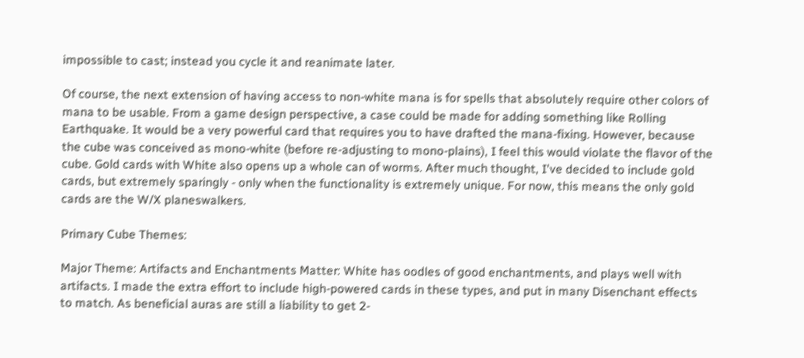impossible to cast; instead you cycle it and reanimate later.

Of course, the next extension of having access to non-white mana is for spells that absolutely require other colors of mana to be usable. From a game design perspective, a case could be made for adding something like Rolling Earthquake. It would be a very powerful card that requires you to have drafted the mana-fixing. However, because the cube was conceived as mono-white (before re-adjusting to mono-plains), I feel this would violate the flavor of the cube. Gold cards with White also opens up a whole can of worms. After much thought, I've decided to include gold cards, but extremely sparingly - only when the functionality is extremely unique. For now, this means the only gold cards are the W/X planeswalkers.

Primary Cube Themes:

Major Theme: Artifacts and Enchantments Matter: White has oodles of good enchantments, and plays well with artifacts. I made the extra effort to include high-powered cards in these types, and put in many Disenchant effects to match. As beneficial auras are still a liability to get 2-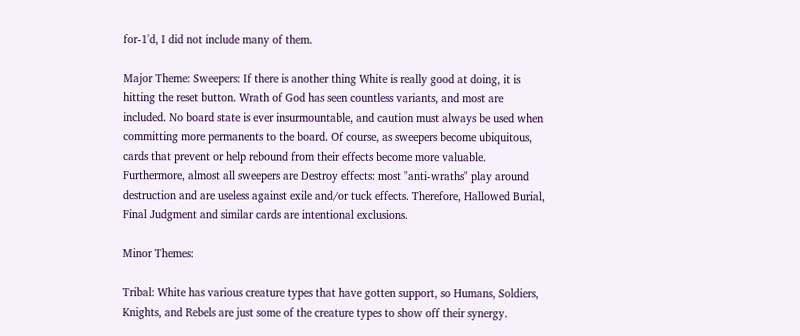for-1'd, I did not include many of them.

Major Theme: Sweepers: If there is another thing White is really good at doing, it is hitting the reset button. Wrath of God has seen countless variants, and most are included. No board state is ever insurmountable, and caution must always be used when committing more permanents to the board. Of course, as sweepers become ubiquitous, cards that prevent or help rebound from their effects become more valuable. Furthermore, almost all sweepers are Destroy effects: most "anti-wraths" play around destruction and are useless against exile and/or tuck effects. Therefore, Hallowed Burial, Final Judgment and similar cards are intentional exclusions.

Minor Themes:

Tribal: White has various creature types that have gotten support, so Humans, Soldiers, Knights, and Rebels are just some of the creature types to show off their synergy.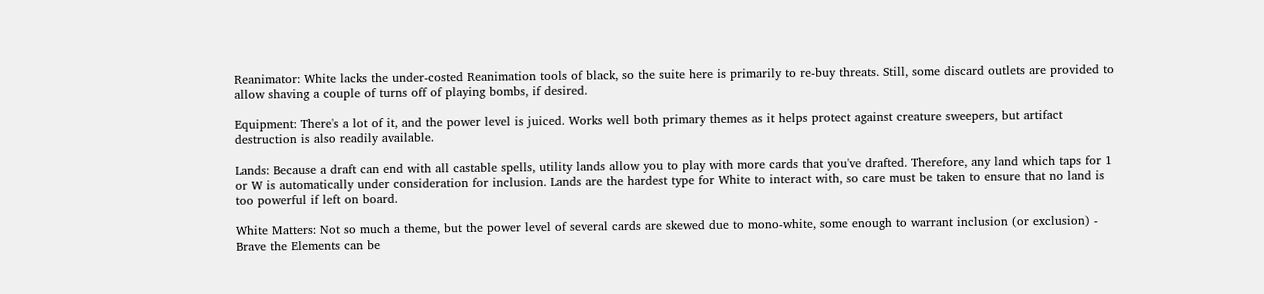Reanimator: White lacks the under-costed Reanimation tools of black, so the suite here is primarily to re-buy threats. Still, some discard outlets are provided to allow shaving a couple of turns off of playing bombs, if desired.

Equipment: There's a lot of it, and the power level is juiced. Works well both primary themes as it helps protect against creature sweepers, but artifact destruction is also readily available.

Lands: Because a draft can end with all castable spells, utility lands allow you to play with more cards that you've drafted. Therefore, any land which taps for 1 or W is automatically under consideration for inclusion. Lands are the hardest type for White to interact with, so care must be taken to ensure that no land is too powerful if left on board.

White Matters: Not so much a theme, but the power level of several cards are skewed due to mono-white, some enough to warrant inclusion (or exclusion) - Brave the Elements can be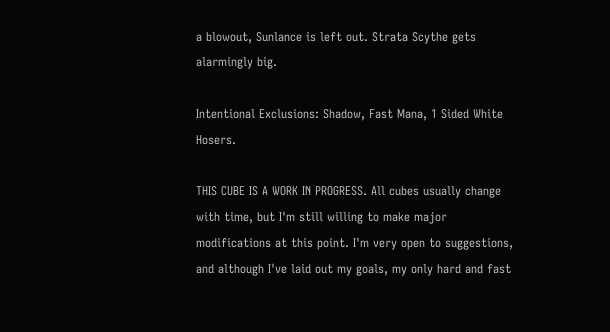a blowout, Sunlance is left out. Strata Scythe gets alarmingly big.

Intentional Exclusions: Shadow, Fast Mana, 1 Sided White Hosers.

THIS CUBE IS A WORK IN PROGRESS. All cubes usually change with time, but I'm still willing to make major modifications at this point. I'm very open to suggestions, and although I've laid out my goals, my only hard and fast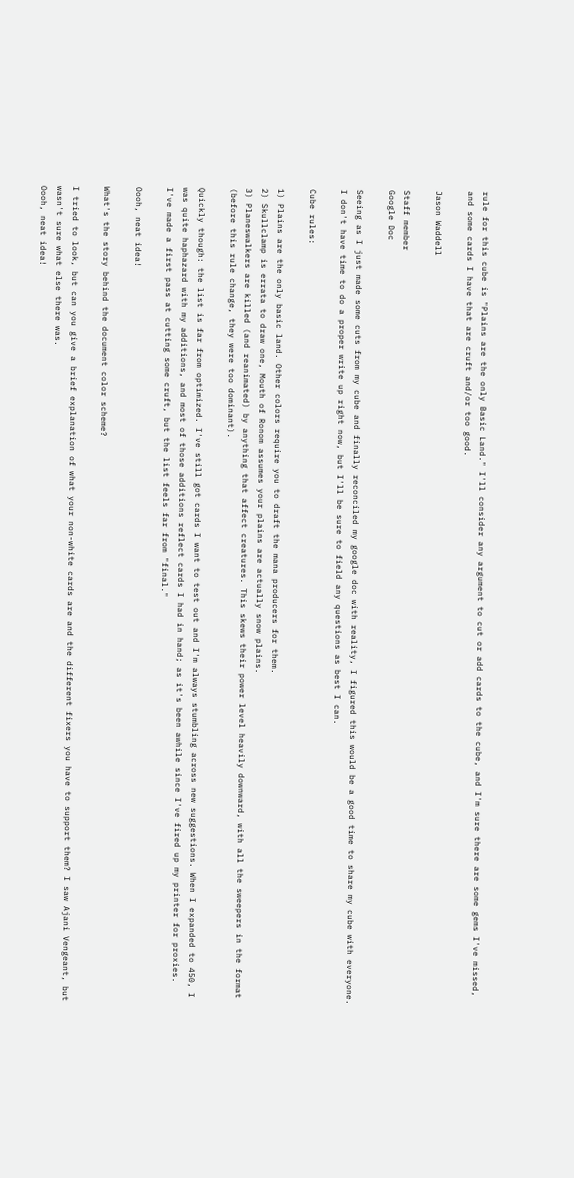rule for this cube is "Plains are the only Basic Land." I'll consider any argument to cut or add cards to the cube, and I'm sure there are some gems I've missed, and some cards I have that are cruft and/or too good.

Jason Waddell

Staff member
Google Doc

Seeing as I just made some cuts from my cube and finally reconciled my google doc with reality, I figured this would be a good time to share my cube with everyone. I don't have time to do a proper write up right now, but I'll be sure to field any questions as best I can.

Cube rules:

1) Plains are the only basic land. Other colors require you to draft the mana producers for them.
2) Skullclamp is errata to draw one, Mouth of Ronom assumes your plains are actually snow plains.
3) Planeswalkers are killed (and reanimated) by anything that affect creatures. This skews their power level heavily downward, with all the sweepers in the format (before this rule change, they were too dominant).

Quickly though: the list is far from optimized. I've still got cards I want to test out and I'm always stumbling across new suggestions. When I expanded to 450, I was quite haphazard with my additions, and most of those additions reflect cards I had in hand; as it's been awhile since I've fired up my printer for proxies. I've made a first pass at cutting some cruft, but the list feels far from "final."

Oooh, neat idea!

What's the story behind the document color scheme?

I tried to look, but can you give a brief explanation of what your non-white cards are and the different fixers you have to support them? I saw Ajani Vengeant, but wasn't sure what else there was.
Oooh, neat idea!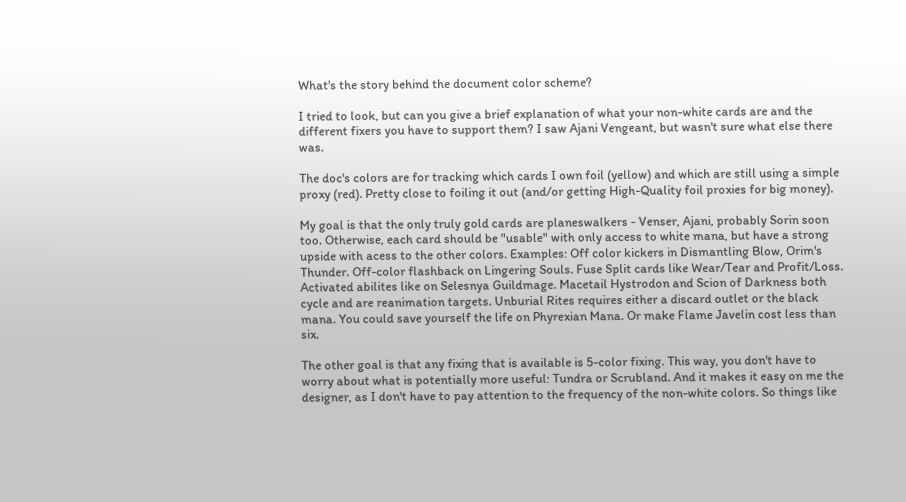What's the story behind the document color scheme?

I tried to look, but can you give a brief explanation of what your non-white cards are and the different fixers you have to support them? I saw Ajani Vengeant, but wasn't sure what else there was.

The doc's colors are for tracking which cards I own foil (yellow) and which are still using a simple proxy (red). Pretty close to foiling it out (and/or getting High-Quality foil proxies for big money).

My goal is that the only truly gold cards are planeswalkers - Venser, Ajani, probably Sorin soon too. Otherwise, each card should be "usable" with only access to white mana, but have a strong upside with acess to the other colors. Examples: Off color kickers in Dismantling Blow, Orim's Thunder. Off-color flashback on Lingering Souls. Fuse Split cards like Wear/Tear and Profit/Loss. Activated abilites like on Selesnya Guildmage. Macetail Hystrodon and Scion of Darkness both cycle and are reanimation targets. Unburial Rites requires either a discard outlet or the black mana. You could save yourself the life on Phyrexian Mana. Or make Flame Javelin cost less than six.

The other goal is that any fixing that is available is 5-color fixing. This way, you don't have to worry about what is potentially more useful: Tundra or Scrubland. And it makes it easy on me the designer, as I don't have to pay attention to the frequency of the non-white colors. So things like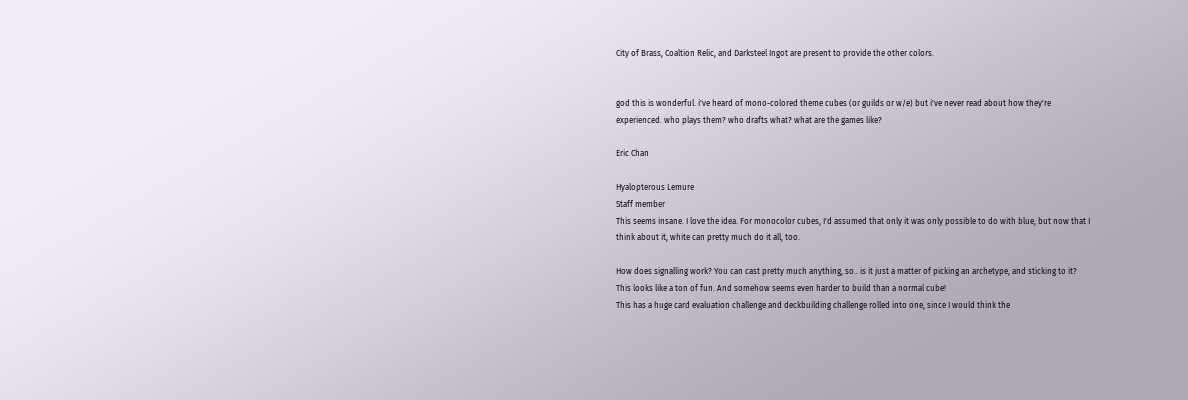City of Brass, Coaltion Relic, and Darksteel Ingot are present to provide the other colors.


god this is wonderful. i've heard of mono-colored theme cubes (or guilds or w/e) but i've never read about how they're experienced. who plays them? who drafts what? what are the games like?

Eric Chan

Hyalopterous Lemure
Staff member
This seems insane. I love the idea. For monocolor cubes, I'd assumed that only it was only possible to do with blue, but now that I think about it, white can pretty much do it all, too.

How does signalling work? You can cast pretty much anything, so.. is it just a matter of picking an archetype, and sticking to it?
This looks like a ton of fun. And somehow seems even harder to build than a normal cube!
This has a huge card evaluation challenge and deckbuilding challenge rolled into one, since I would think the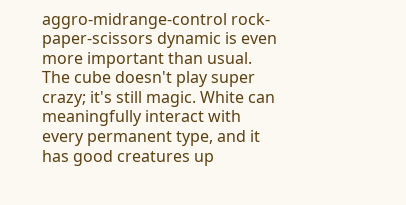aggro-midrange-control rock-paper-scissors dynamic is even more important than usual.
The cube doesn't play super crazy; it's still magic. White can meaningfully interact with every permanent type, and it has good creatures up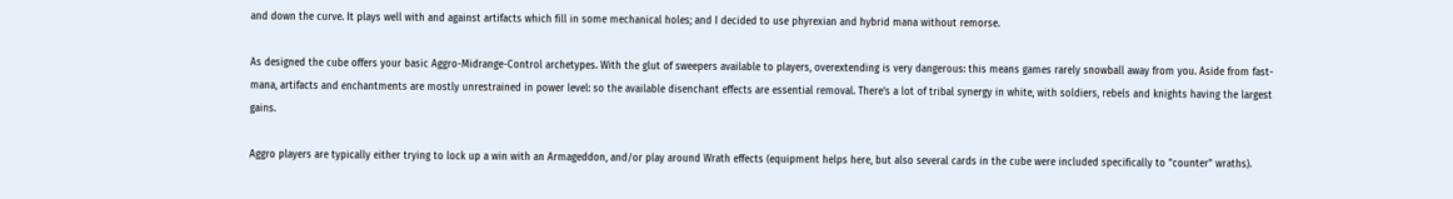and down the curve. It plays well with and against artifacts which fill in some mechanical holes; and I decided to use phyrexian and hybrid mana without remorse.

As designed the cube offers your basic Aggro-Midrange-Control archetypes. With the glut of sweepers available to players, overextending is very dangerous: this means games rarely snowball away from you. Aside from fast-mana, artifacts and enchantments are mostly unrestrained in power level: so the available disenchant effects are essential removal. There's a lot of tribal synergy in white, with soldiers, rebels and knights having the largest gains.

Aggro players are typically either trying to lock up a win with an Armageddon, and/or play around Wrath effects (equipment helps here, but also several cards in the cube were included specifically to "counter" wraths).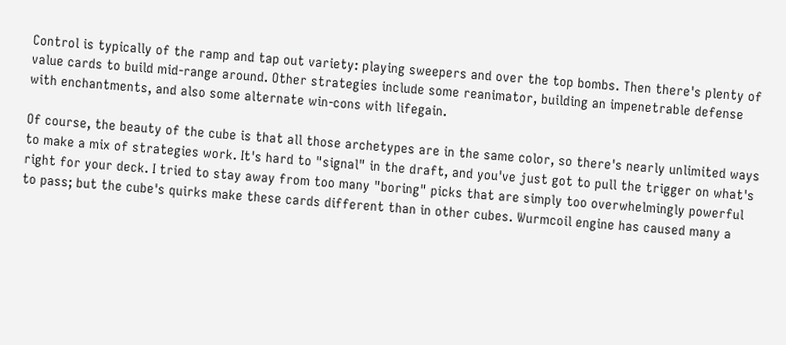Control is typically of the ramp and tap out variety: playing sweepers and over the top bombs. Then there's plenty of value cards to build mid-range around. Other strategies include some reanimator, building an impenetrable defense with enchantments, and also some alternate win-cons with lifegain.

Of course, the beauty of the cube is that all those archetypes are in the same color, so there's nearly unlimited ways to make a mix of strategies work. It's hard to "signal" in the draft, and you've just got to pull the trigger on what's right for your deck. I tried to stay away from too many "boring" picks that are simply too overwhelmingly powerful to pass; but the cube's quirks make these cards different than in other cubes. Wurmcoil engine has caused many a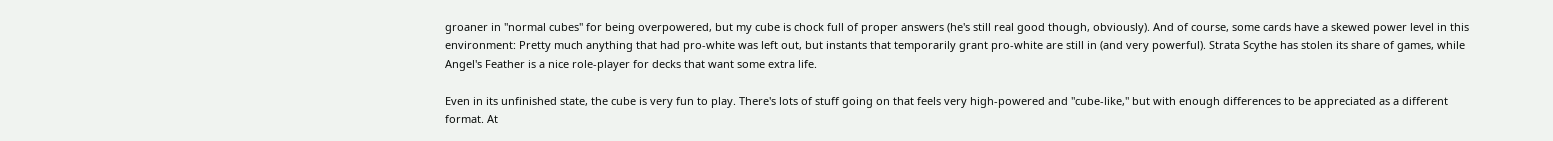groaner in "normal cubes" for being overpowered, but my cube is chock full of proper answers (he's still real good though, obviously). And of course, some cards have a skewed power level in this environment: Pretty much anything that had pro-white was left out, but instants that temporarily grant pro-white are still in (and very powerful). Strata Scythe has stolen its share of games, while Angel's Feather is a nice role-player for decks that want some extra life.

Even in its unfinished state, the cube is very fun to play. There's lots of stuff going on that feels very high-powered and "cube-like," but with enough differences to be appreciated as a different format. At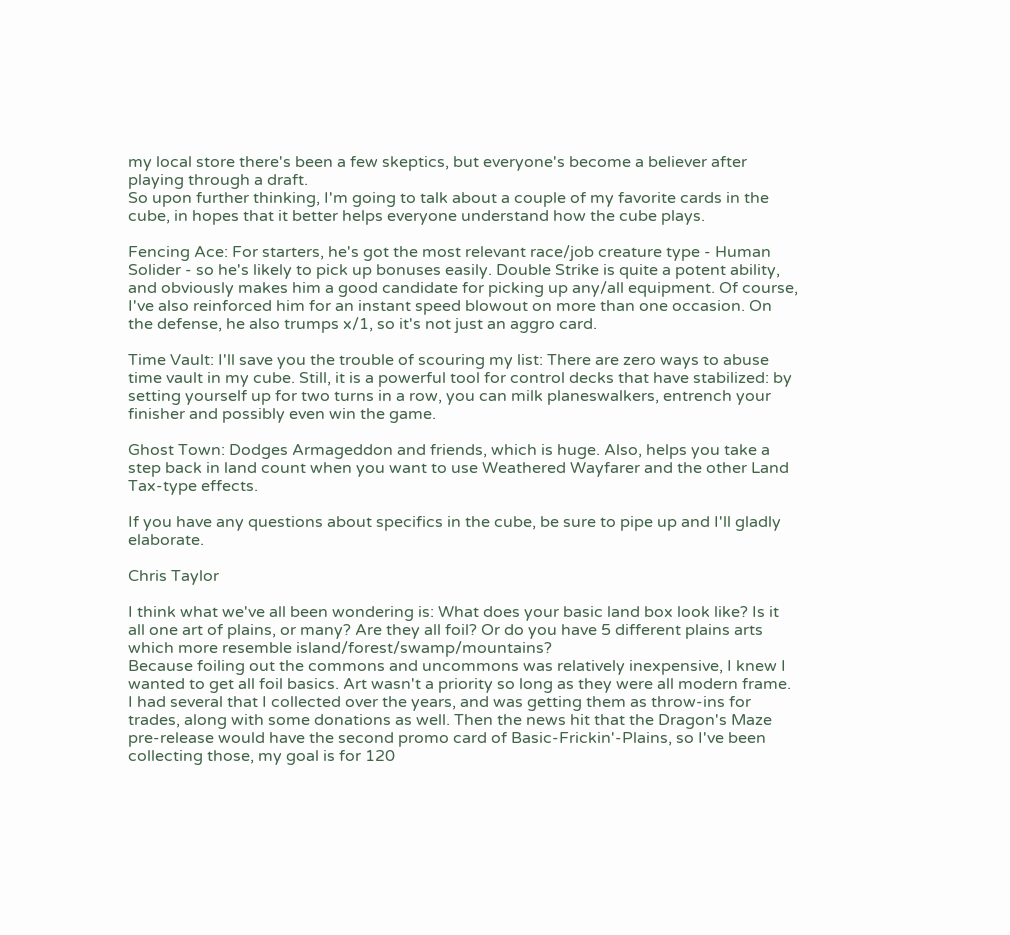my local store there's been a few skeptics, but everyone's become a believer after playing through a draft.
So upon further thinking, I'm going to talk about a couple of my favorite cards in the cube, in hopes that it better helps everyone understand how the cube plays.

Fencing Ace: For starters, he's got the most relevant race/job creature type - Human Solider - so he's likely to pick up bonuses easily. Double Strike is quite a potent ability, and obviously makes him a good candidate for picking up any/all equipment. Of course, I've also reinforced him for an instant speed blowout on more than one occasion. On the defense, he also trumps x/1, so it's not just an aggro card.

Time Vault: I'll save you the trouble of scouring my list: There are zero ways to abuse time vault in my cube. Still, it is a powerful tool for control decks that have stabilized: by setting yourself up for two turns in a row, you can milk planeswalkers, entrench your finisher and possibly even win the game.

Ghost Town: Dodges Armageddon and friends, which is huge. Also, helps you take a step back in land count when you want to use Weathered Wayfarer and the other Land Tax-type effects.

If you have any questions about specifics in the cube, be sure to pipe up and I'll gladly elaborate.

Chris Taylor

I think what we've all been wondering is: What does your basic land box look like? Is it all one art of plains, or many? Are they all foil? Or do you have 5 different plains arts which more resemble island/forest/swamp/mountains?
Because foiling out the commons and uncommons was relatively inexpensive, I knew I wanted to get all foil basics. Art wasn't a priority so long as they were all modern frame. I had several that I collected over the years, and was getting them as throw-ins for trades, along with some donations as well. Then the news hit that the Dragon's Maze pre-release would have the second promo card of Basic-Frickin'-Plains, so I've been collecting those, my goal is for 120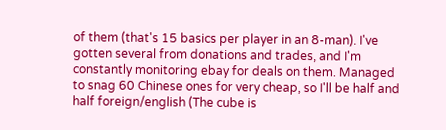of them (that's 15 basics per player in an 8-man). I've gotten several from donations and trades, and I'm constantly monitoring ebay for deals on them. Managed to snag 60 Chinese ones for very cheap, so I'll be half and half foreign/english (The cube is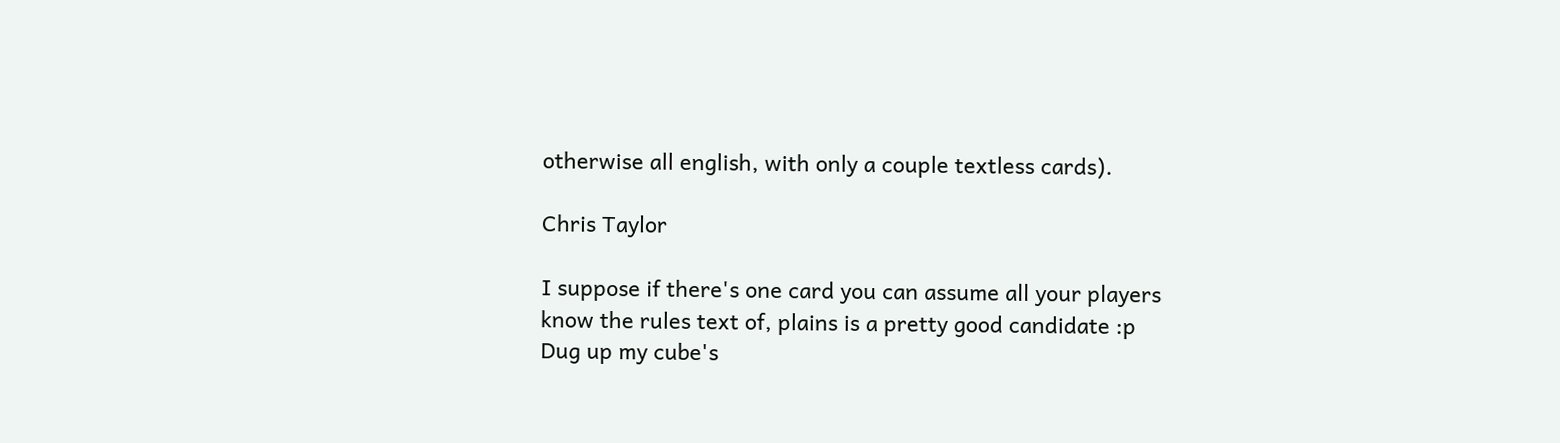otherwise all english, with only a couple textless cards).

Chris Taylor

I suppose if there's one card you can assume all your players know the rules text of, plains is a pretty good candidate :p
Dug up my cube's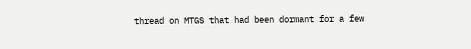thread on MTGS that had been dormant for a few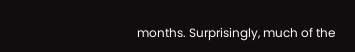months. Surprisingly, much of the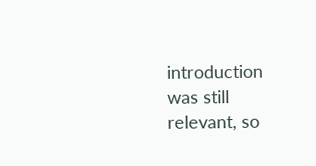introduction was still relevant, so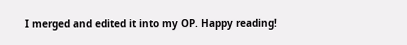I merged and edited it into my OP. Happy reading!